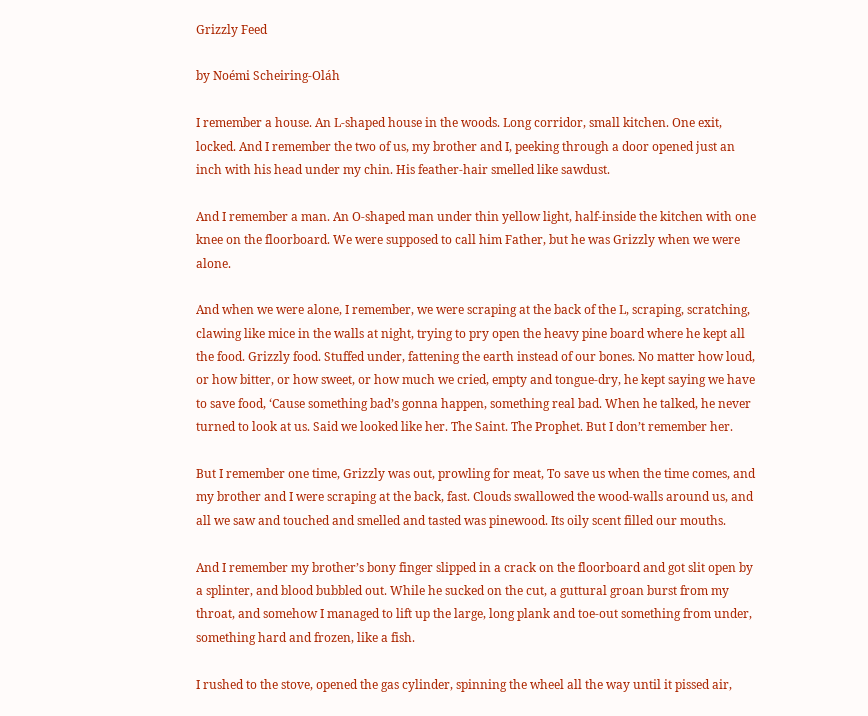Grizzly Feed

by Noémi Scheiring-Oláh

I remember a house. An L-shaped house in the woods. Long corridor, small kitchen. One exit, locked. And I remember the two of us, my brother and I, peeking through a door opened just an inch with his head under my chin. His feather-hair smelled like sawdust.

And I remember a man. An O-shaped man under thin yellow light, half-inside the kitchen with one knee on the floorboard. We were supposed to call him Father, but he was Grizzly when we were alone.

And when we were alone, I remember, we were scraping at the back of the L, scraping, scratching, clawing like mice in the walls at night, trying to pry open the heavy pine board where he kept all the food. Grizzly food. Stuffed under, fattening the earth instead of our bones. No matter how loud, or how bitter, or how sweet, or how much we cried, empty and tongue-dry, he kept saying we have to save food, ‘Cause something bad’s gonna happen, something real bad. When he talked, he never turned to look at us. Said we looked like her. The Saint. The Prophet. But I don’t remember her.

But I remember one time, Grizzly was out, prowling for meat, To save us when the time comes, and my brother and I were scraping at the back, fast. Clouds swallowed the wood-walls around us, and all we saw and touched and smelled and tasted was pinewood. Its oily scent filled our mouths.

And I remember my brother’s bony finger slipped in a crack on the floorboard and got slit open by a splinter, and blood bubbled out. While he sucked on the cut, a guttural groan burst from my throat, and somehow I managed to lift up the large, long plank and toe-out something from under, something hard and frozen, like a fish.

I rushed to the stove, opened the gas cylinder, spinning the wheel all the way until it pissed air,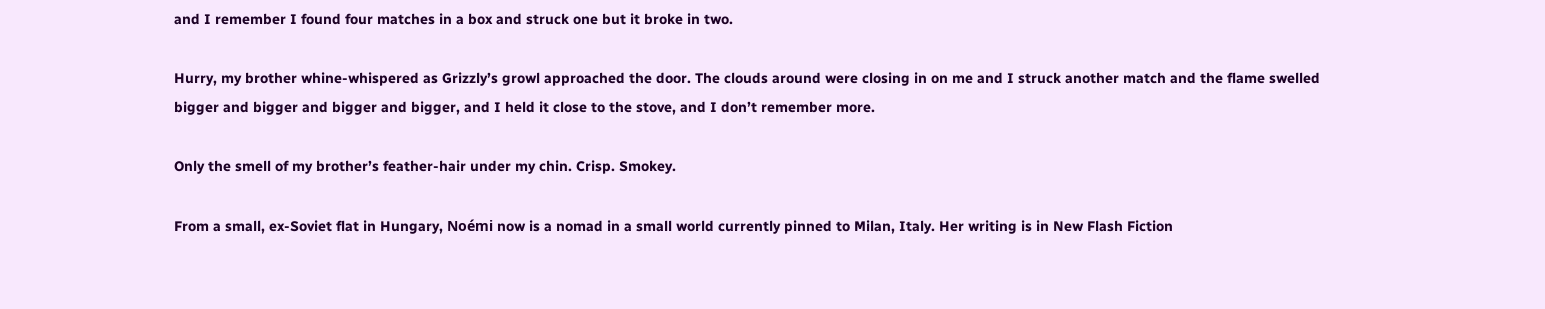and I remember I found four matches in a box and struck one but it broke in two.

Hurry, my brother whine-whispered as Grizzly’s growl approached the door. The clouds around were closing in on me and I struck another match and the flame swelled bigger and bigger and bigger and bigger, and I held it close to the stove, and I don’t remember more.

Only the smell of my brother’s feather-hair under my chin. Crisp. Smokey.

From a small, ex-Soviet flat in Hungary, Noémi now is a nomad in a small world currently pinned to Milan, Italy. Her writing is in New Flash Fiction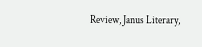Review, Janus Literary,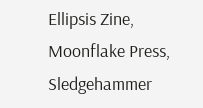Ellipsis Zine, Moonflake Press, Sledgehammer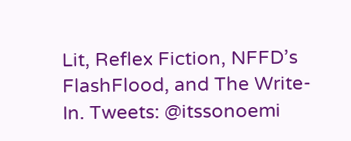Lit, Reflex Fiction, NFFD’s FlashFlood, and The Write-In. Tweets: @itssonoemi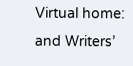Virtual home: and Writers’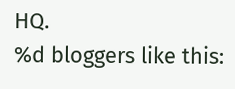HQ.
%d bloggers like this: